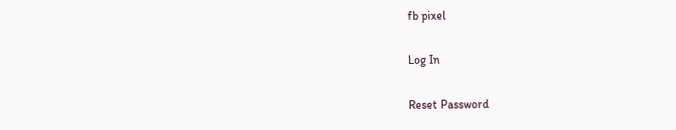fb pixel

Log In

Reset Password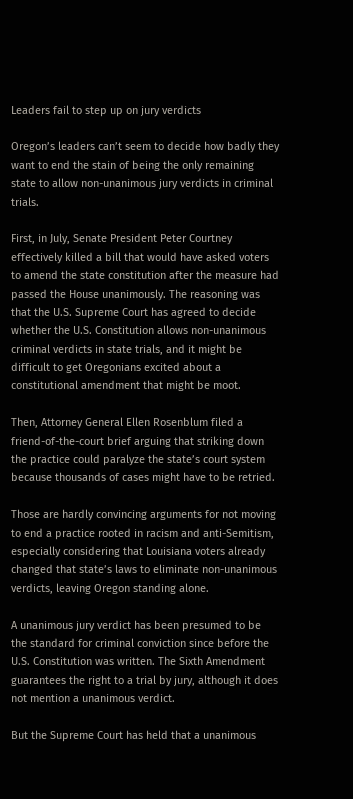Leaders fail to step up on jury verdicts

Oregon’s leaders can’t seem to decide how badly they want to end the stain of being the only remaining state to allow non-unanimous jury verdicts in criminal trials.

First, in July, Senate President Peter Courtney effectively killed a bill that would have asked voters to amend the state constitution after the measure had passed the House unanimously. The reasoning was that the U.S. Supreme Court has agreed to decide whether the U.S. Constitution allows non-unanimous criminal verdicts in state trials, and it might be difficult to get Oregonians excited about a constitutional amendment that might be moot.

Then, Attorney General Ellen Rosenblum filed a friend-of-the-court brief arguing that striking down the practice could paralyze the state’s court system because thousands of cases might have to be retried.

Those are hardly convincing arguments for not moving to end a practice rooted in racism and anti-Semitism, especially considering that Louisiana voters already changed that state’s laws to eliminate non-unanimous verdicts, leaving Oregon standing alone.

A unanimous jury verdict has been presumed to be the standard for criminal conviction since before the U.S. Constitution was written. The Sixth Amendment guarantees the right to a trial by jury, although it does not mention a unanimous verdict.

But the Supreme Court has held that a unanimous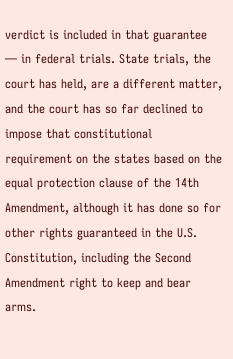verdict is included in that guarantee — in federal trials. State trials, the court has held, are a different matter, and the court has so far declined to impose that constitutional requirement on the states based on the equal protection clause of the 14th Amendment, although it has done so for other rights guaranteed in the U.S. Constitution, including the Second Amendment right to keep and bear arms.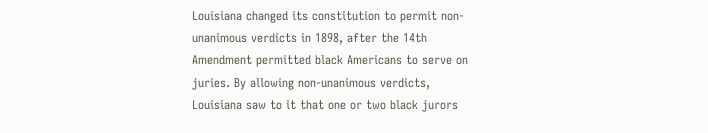Louisiana changed its constitution to permit non-unanimous verdicts in 1898, after the 14th Amendment permitted black Americans to serve on juries. By allowing non-unanimous verdicts, Louisiana saw to it that one or two black jurors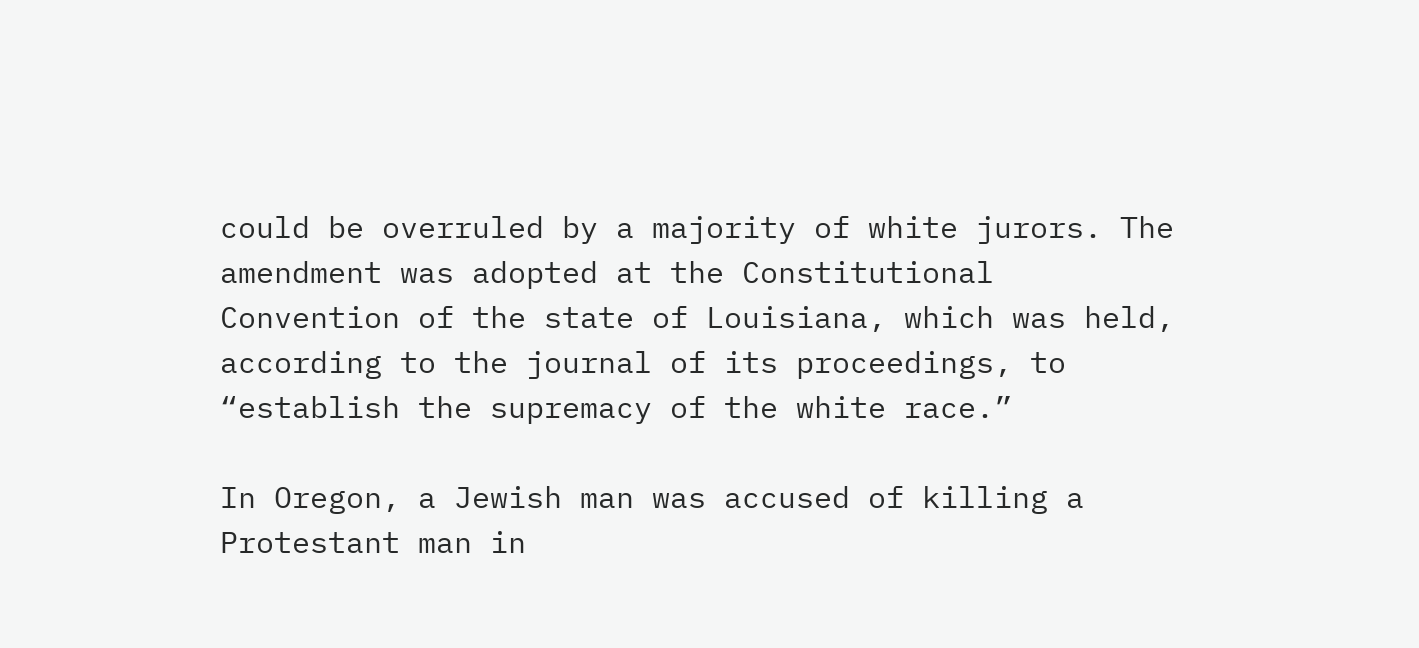could be overruled by a majority of white jurors. The amendment was adopted at the Constitutional Convention of the state of Louisiana, which was held, according to the journal of its proceedings, to “establish the supremacy of the white race.”

In Oregon, a Jewish man was accused of killing a Protestant man in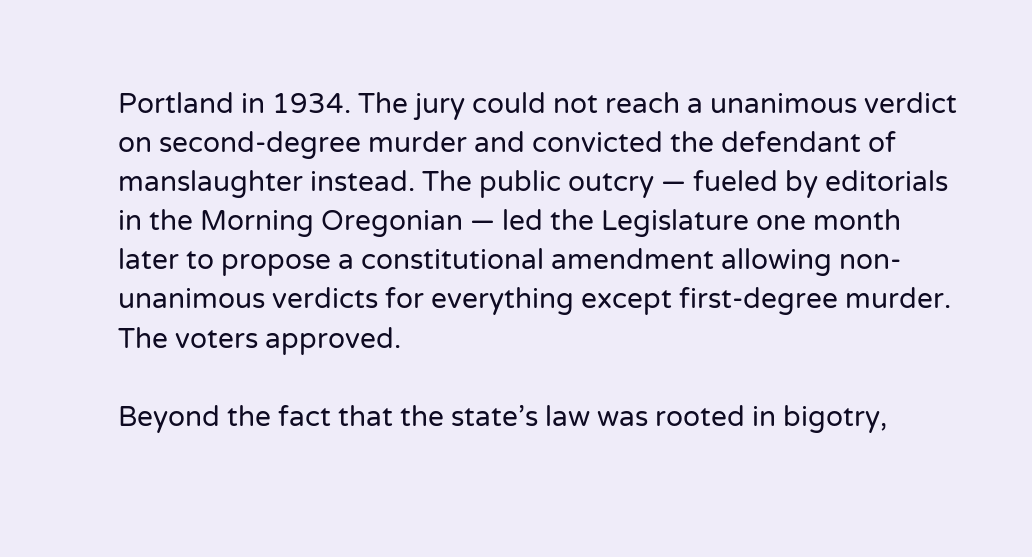Portland in 1934. The jury could not reach a unanimous verdict on second-degree murder and convicted the defendant of manslaughter instead. The public outcry — fueled by editorials in the Morning Oregonian — led the Legislature one month later to propose a constitutional amendment allowing non-unanimous verdicts for everything except first-degree murder. The voters approved.

Beyond the fact that the state’s law was rooted in bigotry,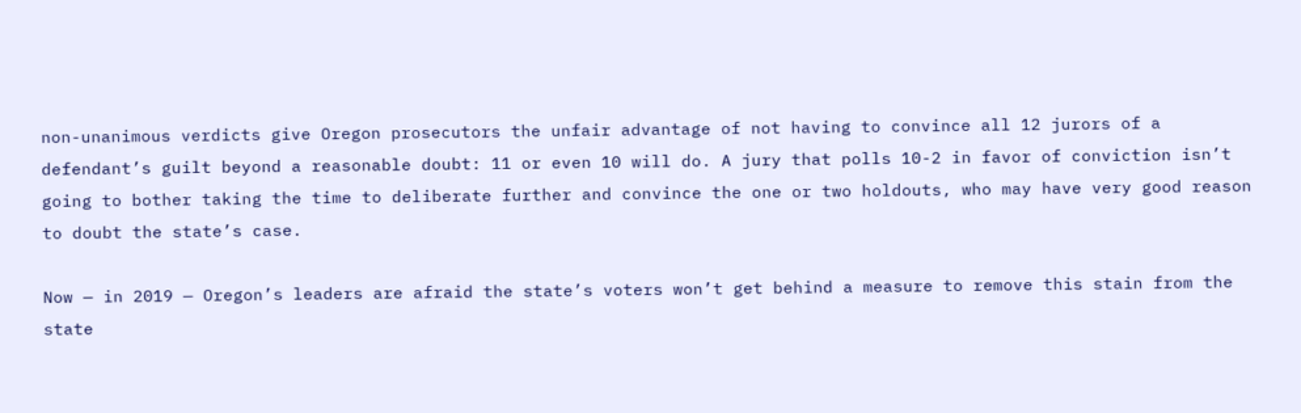non-unanimous verdicts give Oregon prosecutors the unfair advantage of not having to convince all 12 jurors of a defendant’s guilt beyond a reasonable doubt: 11 or even 10 will do. A jury that polls 10-2 in favor of conviction isn’t going to bother taking the time to deliberate further and convince the one or two holdouts, who may have very good reason to doubt the state’s case.

Now — in 2019 — Oregon’s leaders are afraid the state’s voters won’t get behind a measure to remove this stain from the state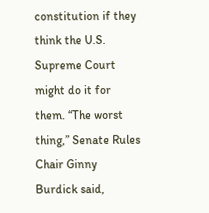constitution if they think the U.S. Supreme Court might do it for them. “The worst thing,” Senate Rules Chair Ginny Burdick said,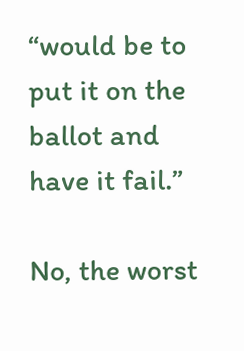“would be to put it on the ballot and have it fail.”

No, the worst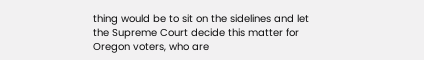thing would be to sit on the sidelines and let the Supreme Court decide this matter for Oregon voters, who are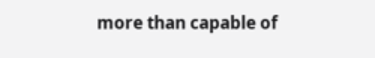more than capable of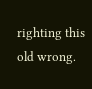righting this old wrong.